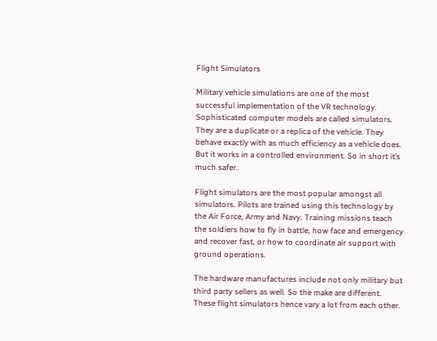Flight Simulators

Military vehicle simulations are one of the most successful implementation of the VR technology. Sophisticated computer models are called simulators. They are a duplicate or a replica of the vehicle. They behave exactly with as much efficiency as a vehicle does. But it works in a controlled environment. So in short it’s much safer.

Flight simulators are the most popular amongst all simulators. Pilots are trained using this technology by the Air Force, Army and Navy. Training missions teach the soldiers how to fly in battle, how face and emergency and recover fast, or how to coordinate air support with ground operations.

The hardware manufactures include not only military but third party sellers as well. So the make are different. These flight simulators hence vary a lot from each other.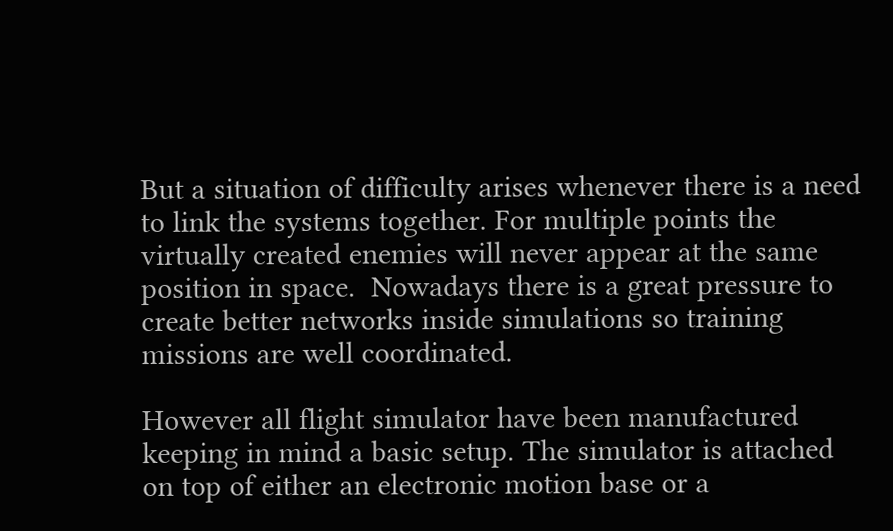But a situation of difficulty arises whenever there is a need to link the systems together. For multiple points the virtually created enemies will never appear at the same position in space.  Nowadays there is a great pressure to create better networks inside simulations so training missions are well coordinated.

However all flight simulator have been manufactured keeping in mind a basic setup. The simulator is attached on top of either an electronic motion base or a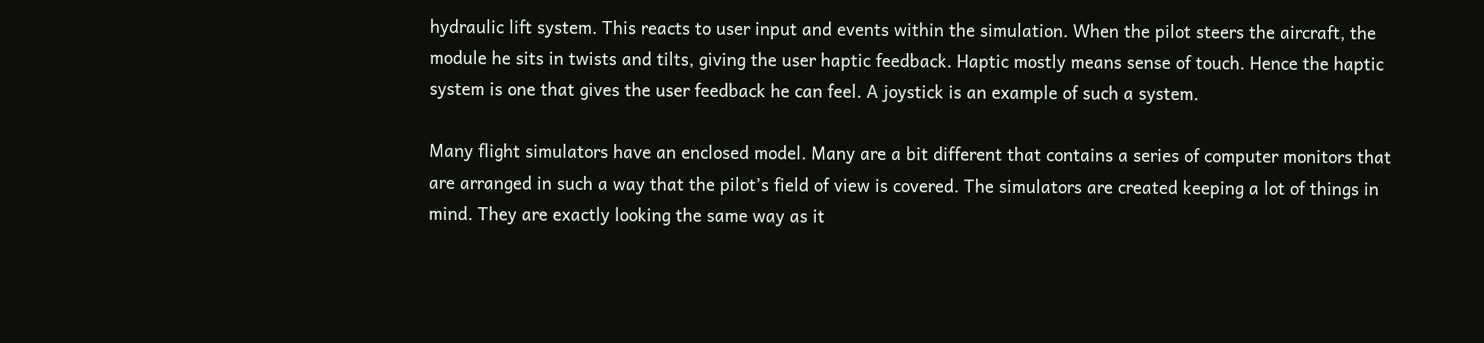hydraulic lift system. This reacts to user input and events within the simulation. When the pilot steers the aircraft, the module he sits in twists and tilts, giving the user haptic feedback. Haptic mostly means sense of touch. Hence the haptic system is one that gives the user feedback he can feel. A joystick is an example of such a system.

Many flight simulators have an enclosed model. Many are a bit different that contains a series of computer monitors that are arranged in such a way that the pilot’s field of view is covered. The simulators are created keeping a lot of things in mind. They are exactly looking the same way as it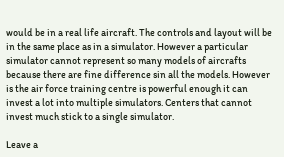would be in a real life aircraft. The controls and layout will be in the same place as in a simulator. However a particular simulator cannot represent so many models of aircrafts because there are fine difference sin all the models. However is the air force training centre is powerful enough it can invest a lot into multiple simulators. Centers that cannot invest much stick to a single simulator.

Leave a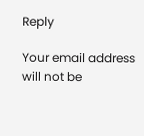Reply

Your email address will not be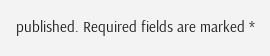published. Required fields are marked *